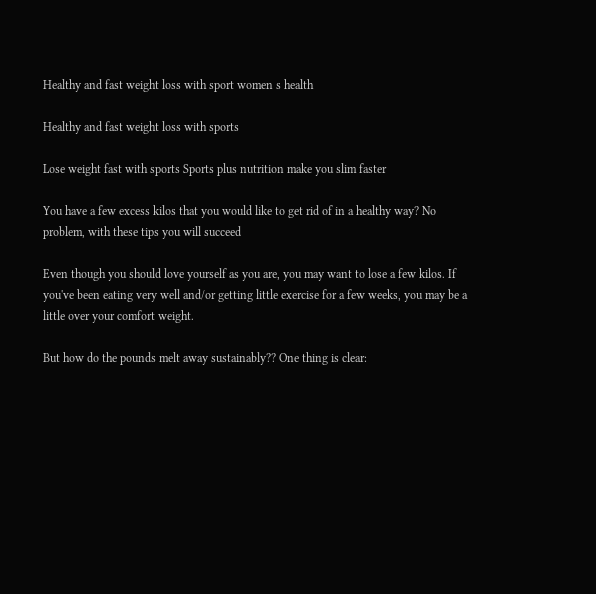Healthy and fast weight loss with sport women s health

Healthy and fast weight loss with sports

Lose weight fast with sports Sports plus nutrition make you slim faster

You have a few excess kilos that you would like to get rid of in a healthy way? No problem, with these tips you will succeed

Even though you should love yourself as you are, you may want to lose a few kilos. If you've been eating very well and/or getting little exercise for a few weeks, you may be a little over your comfort weight.

But how do the pounds melt away sustainably?? One thing is clear: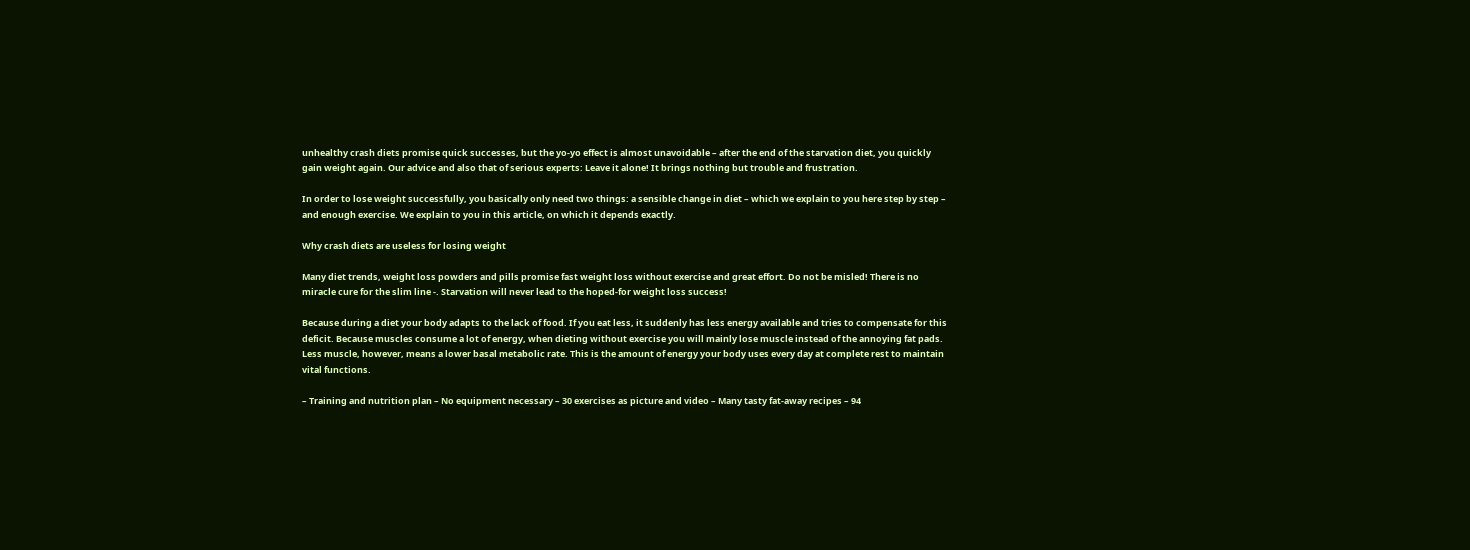unhealthy crash diets promise quick successes, but the yo-yo effect is almost unavoidable – after the end of the starvation diet, you quickly gain weight again. Our advice and also that of serious experts: Leave it alone! It brings nothing but trouble and frustration.

In order to lose weight successfully, you basically only need two things: a sensible change in diet – which we explain to you here step by step – and enough exercise. We explain to you in this article, on which it depends exactly.

Why crash diets are useless for losing weight

Many diet trends, weight loss powders and pills promise fast weight loss without exercise and great effort. Do not be misled! There is no miracle cure for the slim line -. Starvation will never lead to the hoped-for weight loss success!

Because during a diet your body adapts to the lack of food. If you eat less, it suddenly has less energy available and tries to compensate for this deficit. Because muscles consume a lot of energy, when dieting without exercise you will mainly lose muscle instead of the annoying fat pads. Less muscle, however, means a lower basal metabolic rate. This is the amount of energy your body uses every day at complete rest to maintain vital functions.

– Training and nutrition plan – No equipment necessary – 30 exercises as picture and video – Many tasty fat-away recipes – 94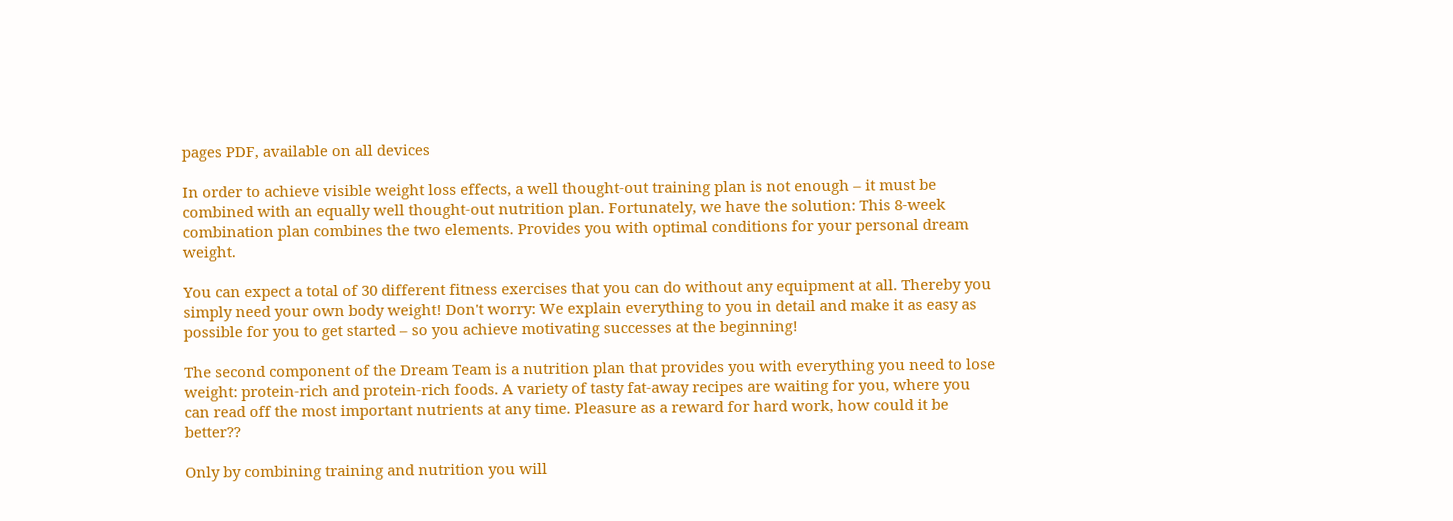pages PDF, available on all devices

In order to achieve visible weight loss effects, a well thought-out training plan is not enough – it must be combined with an equally well thought-out nutrition plan. Fortunately, we have the solution: This 8-week combination plan combines the two elements. Provides you with optimal conditions for your personal dream weight.

You can expect a total of 30 different fitness exercises that you can do without any equipment at all. Thereby you simply need your own body weight! Don't worry: We explain everything to you in detail and make it as easy as possible for you to get started – so you achieve motivating successes at the beginning!

The second component of the Dream Team is a nutrition plan that provides you with everything you need to lose weight: protein-rich and protein-rich foods. A variety of tasty fat-away recipes are waiting for you, where you can read off the most important nutrients at any time. Pleasure as a reward for hard work, how could it be better??

Only by combining training and nutrition you will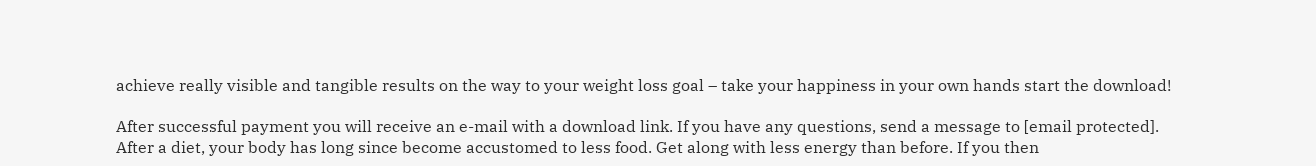achieve really visible and tangible results on the way to your weight loss goal – take your happiness in your own hands start the download!

After successful payment you will receive an e-mail with a download link. If you have any questions, send a message to [email protected]. After a diet, your body has long since become accustomed to less food. Get along with less energy than before. If you then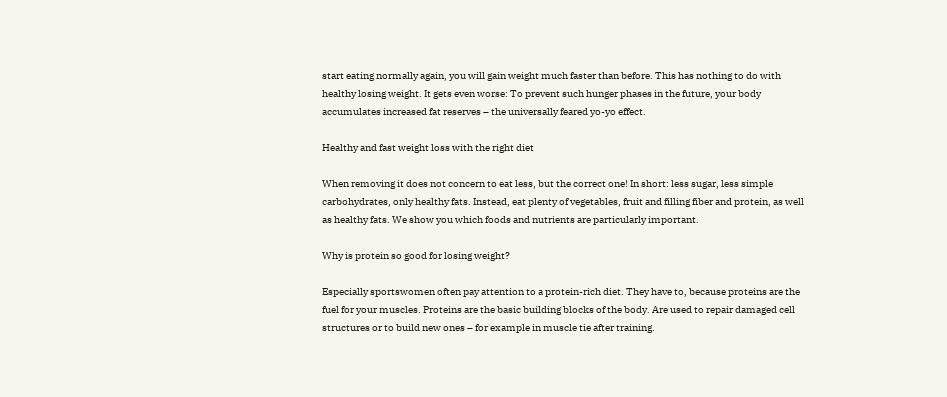start eating normally again, you will gain weight much faster than before. This has nothing to do with healthy losing weight. It gets even worse: To prevent such hunger phases in the future, your body accumulates increased fat reserves – the universally feared yo-yo effect.

Healthy and fast weight loss with the right diet

When removing it does not concern to eat less, but the correct one! In short: less sugar, less simple carbohydrates, only healthy fats. Instead, eat plenty of vegetables, fruit and filling fiber and protein, as well as healthy fats. We show you which foods and nutrients are particularly important.

Why is protein so good for losing weight?

Especially sportswomen often pay attention to a protein-rich diet. They have to, because proteins are the fuel for your muscles. Proteins are the basic building blocks of the body. Are used to repair damaged cell structures or to build new ones – for example in muscle tie after training.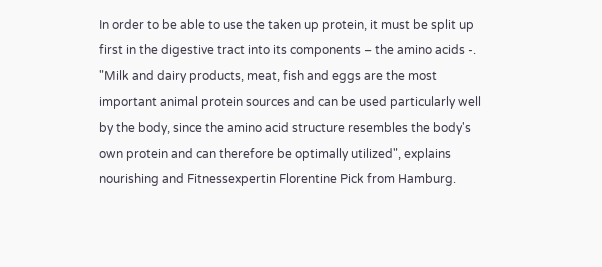In order to be able to use the taken up protein, it must be split up first in the digestive tract into its components – the amino acids -. "Milk and dairy products, meat, fish and eggs are the most important animal protein sources and can be used particularly well by the body, since the amino acid structure resembles the body's own protein and can therefore be optimally utilized", explains nourishing and Fitnessexpertin Florentine Pick from Hamburg.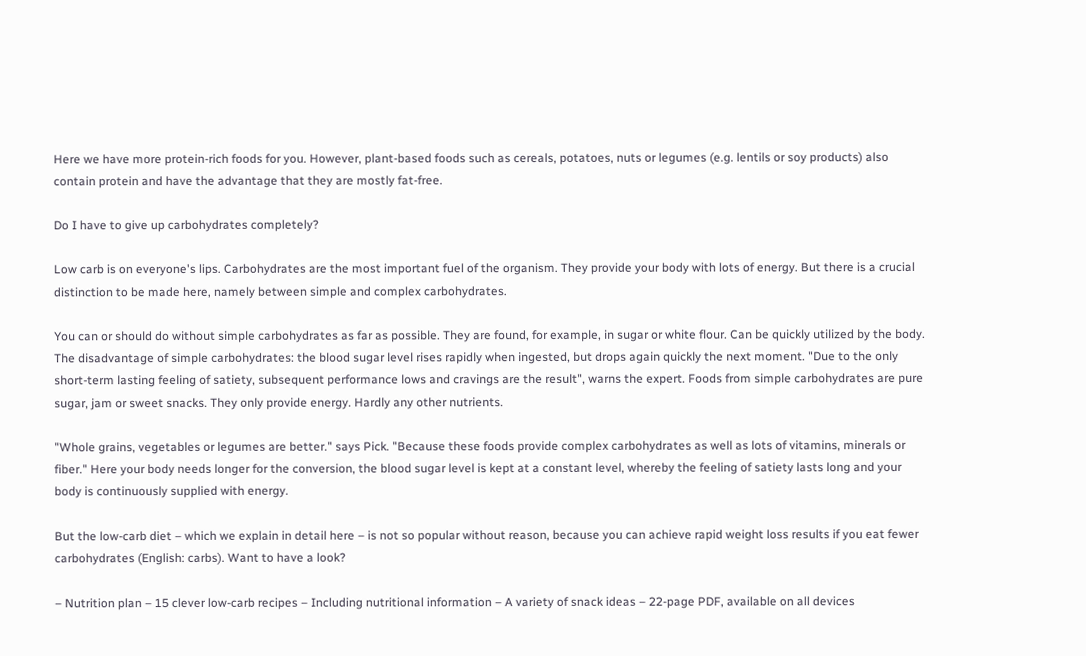Here we have more protein-rich foods for you. However, plant-based foods such as cereals, potatoes, nuts or legumes (e.g. lentils or soy products) also contain protein and have the advantage that they are mostly fat-free.

Do I have to give up carbohydrates completely?

Low carb is on everyone's lips. Carbohydrates are the most important fuel of the organism. They provide your body with lots of energy. But there is a crucial distinction to be made here, namely between simple and complex carbohydrates.

You can or should do without simple carbohydrates as far as possible. They are found, for example, in sugar or white flour. Can be quickly utilized by the body. The disadvantage of simple carbohydrates: the blood sugar level rises rapidly when ingested, but drops again quickly the next moment. "Due to the only short-term lasting feeling of satiety, subsequent performance lows and cravings are the result", warns the expert. Foods from simple carbohydrates are pure sugar, jam or sweet snacks. They only provide energy. Hardly any other nutrients.

"Whole grains, vegetables or legumes are better." says Pick. "Because these foods provide complex carbohydrates as well as lots of vitamins, minerals or fiber." Here your body needs longer for the conversion, the blood sugar level is kept at a constant level, whereby the feeling of satiety lasts long and your body is continuously supplied with energy.

But the low-carb diet – which we explain in detail here – is not so popular without reason, because you can achieve rapid weight loss results if you eat fewer carbohydrates (English: carbs). Want to have a look?

– Nutrition plan – 15 clever low-carb recipes – Including nutritional information – A variety of snack ideas – 22-page PDF, available on all devices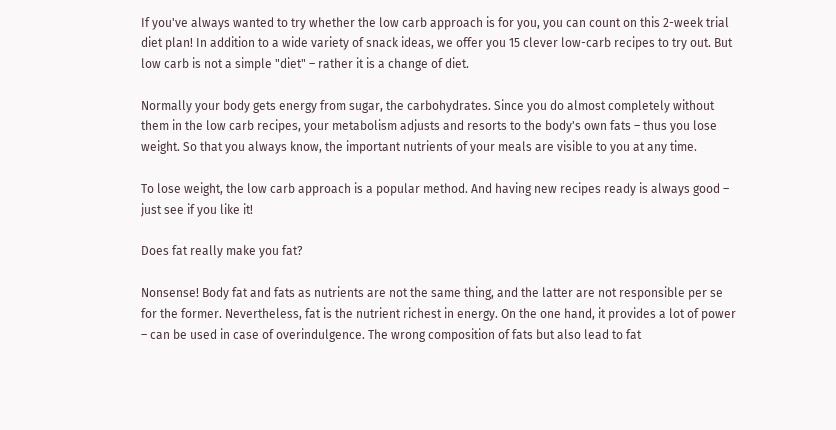If you've always wanted to try whether the low carb approach is for you, you can count on this 2-week trial diet plan! In addition to a wide variety of snack ideas, we offer you 15 clever low-carb recipes to try out. But low carb is not a simple "diet" – rather it is a change of diet.

Normally your body gets energy from sugar, the carbohydrates. Since you do almost completely without them in the low carb recipes, your metabolism adjusts and resorts to the body's own fats – thus you lose weight. So that you always know, the important nutrients of your meals are visible to you at any time.

To lose weight, the low carb approach is a popular method. And having new recipes ready is always good – just see if you like it!

Does fat really make you fat?

Nonsense! Body fat and fats as nutrients are not the same thing, and the latter are not responsible per se for the former. Nevertheless, fat is the nutrient richest in energy. On the one hand, it provides a lot of power – can be used in case of overindulgence. The wrong composition of fats but also lead to fat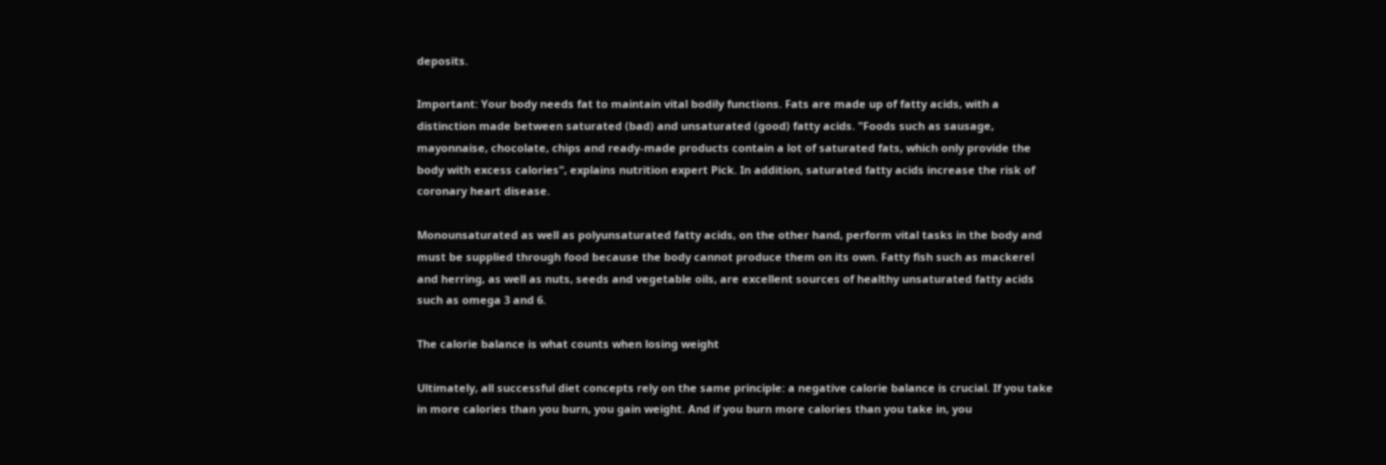deposits.

Important: Your body needs fat to maintain vital bodily functions. Fats are made up of fatty acids, with a distinction made between saturated (bad) and unsaturated (good) fatty acids. "Foods such as sausage, mayonnaise, chocolate, chips and ready-made products contain a lot of saturated fats, which only provide the body with excess calories", explains nutrition expert Pick. In addition, saturated fatty acids increase the risk of coronary heart disease.

Monounsaturated as well as polyunsaturated fatty acids, on the other hand, perform vital tasks in the body and must be supplied through food because the body cannot produce them on its own. Fatty fish such as mackerel and herring, as well as nuts, seeds and vegetable oils, are excellent sources of healthy unsaturated fatty acids such as omega 3 and 6.

The calorie balance is what counts when losing weight

Ultimately, all successful diet concepts rely on the same principle: a negative calorie balance is crucial. If you take in more calories than you burn, you gain weight. And if you burn more calories than you take in, you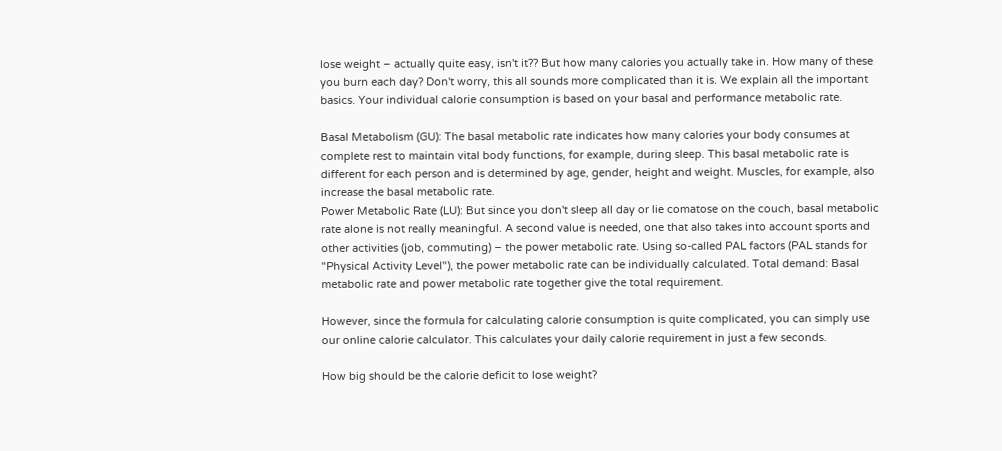lose weight – actually quite easy, isn't it?? But how many calories you actually take in. How many of these you burn each day? Don't worry, this all sounds more complicated than it is. We explain all the important basics. Your individual calorie consumption is based on your basal and performance metabolic rate.

Basal Metabolism (GU): The basal metabolic rate indicates how many calories your body consumes at complete rest to maintain vital body functions, for example, during sleep. This basal metabolic rate is different for each person and is determined by age, gender, height and weight. Muscles, for example, also increase the basal metabolic rate.
Power Metabolic Rate (LU): But since you don't sleep all day or lie comatose on the couch, basal metabolic rate alone is not really meaningful. A second value is needed, one that also takes into account sports and other activities (job, commuting) – the power metabolic rate. Using so-called PAL factors (PAL stands for "Physical Activity Level"), the power metabolic rate can be individually calculated. Total demand: Basal metabolic rate and power metabolic rate together give the total requirement.

However, since the formula for calculating calorie consumption is quite complicated, you can simply use our online calorie calculator. This calculates your daily calorie requirement in just a few seconds.

How big should be the calorie deficit to lose weight?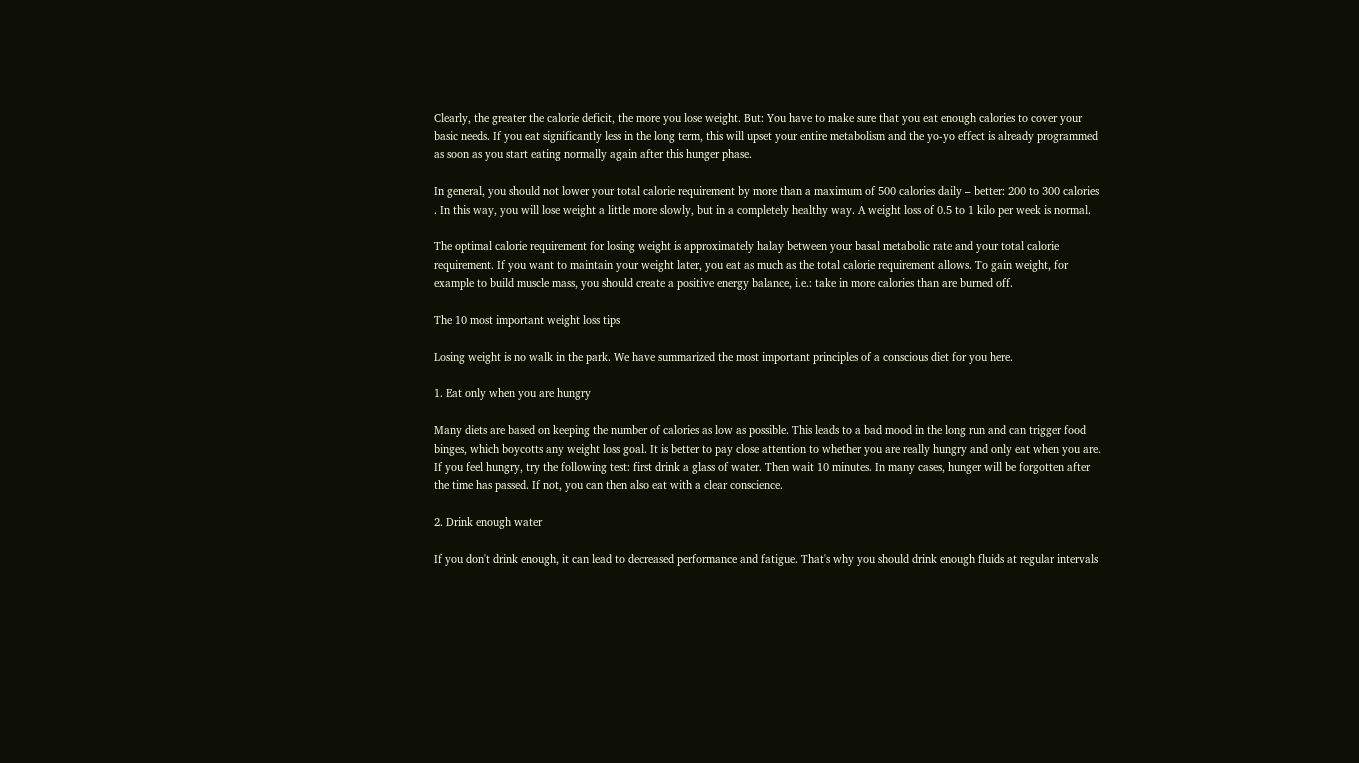Clearly, the greater the calorie deficit, the more you lose weight. But: You have to make sure that you eat enough calories to cover your basic needs. If you eat significantly less in the long term, this will upset your entire metabolism and the yo-yo effect is already programmed as soon as you start eating normally again after this hunger phase.

In general, you should not lower your total calorie requirement by more than a maximum of 500 calories daily – better: 200 to 300 calories . In this way, you will lose weight a little more slowly, but in a completely healthy way. A weight loss of 0.5 to 1 kilo per week is normal.

The optimal calorie requirement for losing weight is approximately halay between your basal metabolic rate and your total calorie requirement. If you want to maintain your weight later, you eat as much as the total calorie requirement allows. To gain weight, for example to build muscle mass, you should create a positive energy balance, i.e.: take in more calories than are burned off.

The 10 most important weight loss tips

Losing weight is no walk in the park. We have summarized the most important principles of a conscious diet for you here.

1. Eat only when you are hungry

Many diets are based on keeping the number of calories as low as possible. This leads to a bad mood in the long run and can trigger food binges, which boycotts any weight loss goal. It is better to pay close attention to whether you are really hungry and only eat when you are. If you feel hungry, try the following test: first drink a glass of water. Then wait 10 minutes. In many cases, hunger will be forgotten after the time has passed. If not, you can then also eat with a clear conscience.

2. Drink enough water

If you don't drink enough, it can lead to decreased performance and fatigue. That's why you should drink enough fluids at regular intervals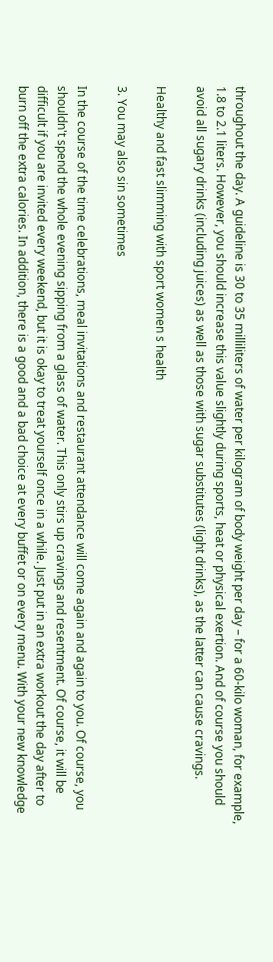throughout the day. A guideline is 30 to 35 milliliters of water per kilogram of body weight per day – for a 60-kilo woman, for example, 1.8 to 2.1 liters. However, you should increase this value slightly during sports, heat or physical exertion. And of course you should avoid all sugary drinks (including juices) as well as those with sugar substitutes (light drinks), as the latter can cause cravings.

Healthy and fast slimming with sport women s health

3. You may also sin sometimes

In the course of the time celebrations, meal invitations and restaurant attendance will come again and again to you. Of course, you shouldn't spend the whole evening sipping from a glass of water. This only stirs up cravings and resentment. Of course, it will be difficult if you are invited every weekend, but it is okay to treat yourself once in a while. Just put in an extra workout the day after to burn off the extra calories. In addition, there is a good and a bad choice at every buffet or on every menu. With your new knowledge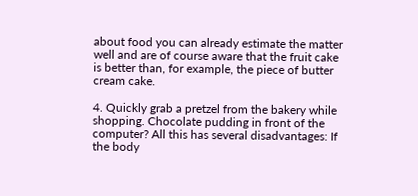about food you can already estimate the matter well and are of course aware that the fruit cake is better than, for example, the piece of butter cream cake.

4. Quickly grab a pretzel from the bakery while shopping. Chocolate pudding in front of the computer? All this has several disadvantages: If the body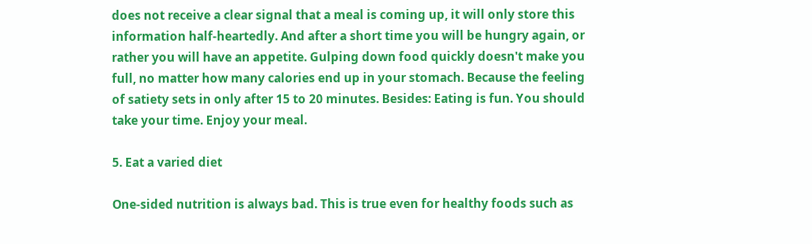does not receive a clear signal that a meal is coming up, it will only store this information half-heartedly. And after a short time you will be hungry again, or rather you will have an appetite. Gulping down food quickly doesn't make you full, no matter how many calories end up in your stomach. Because the feeling of satiety sets in only after 15 to 20 minutes. Besides: Eating is fun. You should take your time. Enjoy your meal.

5. Eat a varied diet

One-sided nutrition is always bad. This is true even for healthy foods such as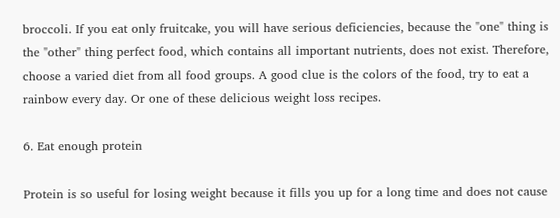broccoli. If you eat only fruitcake, you will have serious deficiencies, because the "one" thing is the "other" thing perfect food, which contains all important nutrients, does not exist. Therefore, choose a varied diet from all food groups. A good clue is the colors of the food, try to eat a rainbow every day. Or one of these delicious weight loss recipes.

6. Eat enough protein

Protein is so useful for losing weight because it fills you up for a long time and does not cause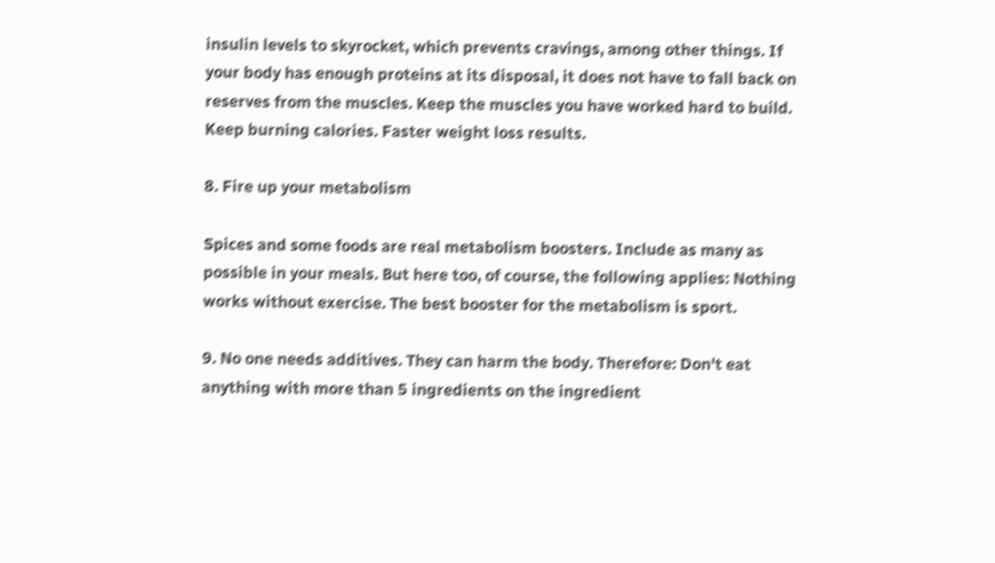insulin levels to skyrocket, which prevents cravings, among other things. If your body has enough proteins at its disposal, it does not have to fall back on reserves from the muscles. Keep the muscles you have worked hard to build. Keep burning calories. Faster weight loss results.

8. Fire up your metabolism

Spices and some foods are real metabolism boosters. Include as many as possible in your meals. But here too, of course, the following applies: Nothing works without exercise. The best booster for the metabolism is sport.

9. No one needs additives. They can harm the body. Therefore: Don't eat anything with more than 5 ingredients on the ingredient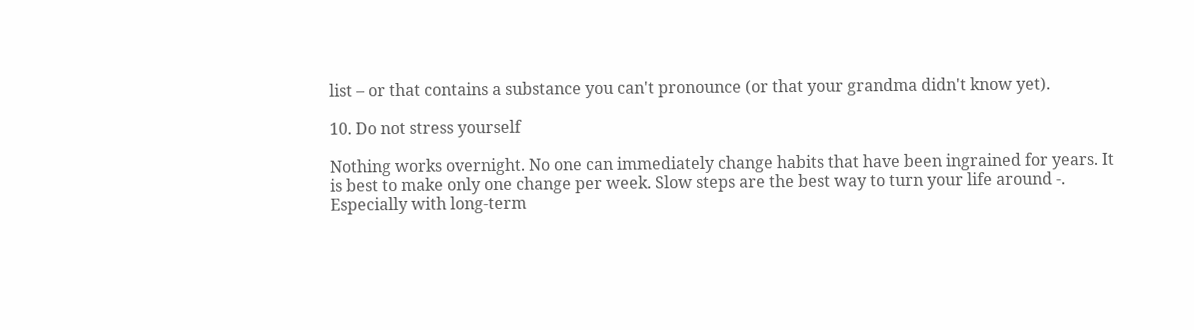list – or that contains a substance you can't pronounce (or that your grandma didn't know yet).

10. Do not stress yourself

Nothing works overnight. No one can immediately change habits that have been ingrained for years. It is best to make only one change per week. Slow steps are the best way to turn your life around -. Especially with long-term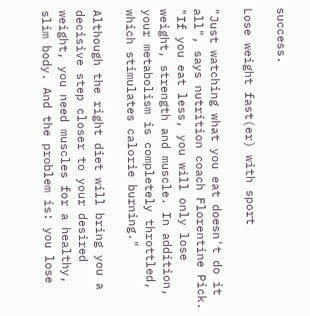success.

Lose weight fast(er) with sport

"Just watching what you eat doesn't do it all", says nutrition coach Florentine Pick. "If you eat less, you will only lose weight, strength and muscle. In addition, your metabolism is completely throttled, which stimulates calorie burning."

Although the right diet will bring you a decisive step closer to your desired weight, you need muscles for a healthy, slim body. And the problem is: you lose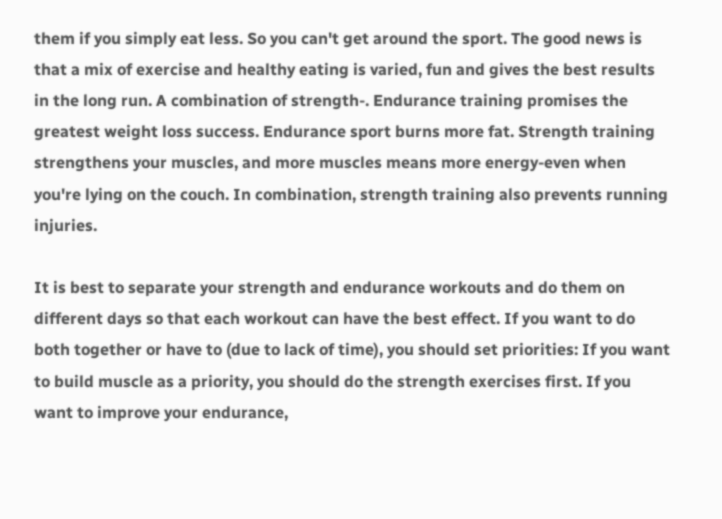them if you simply eat less. So you can't get around the sport. The good news is that a mix of exercise and healthy eating is varied, fun and gives the best results in the long run. A combination of strength-. Endurance training promises the greatest weight loss success. Endurance sport burns more fat. Strength training strengthens your muscles, and more muscles means more energy-even when you're lying on the couch. In combination, strength training also prevents running injuries.

It is best to separate your strength and endurance workouts and do them on different days so that each workout can have the best effect. If you want to do both together or have to (due to lack of time), you should set priorities: If you want to build muscle as a priority, you should do the strength exercises first. If you want to improve your endurance,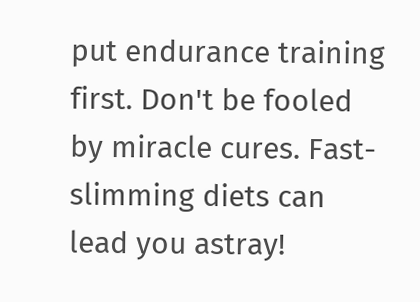put endurance training first. Don't be fooled by miracle cures. Fast-slimming diets can lead you astray!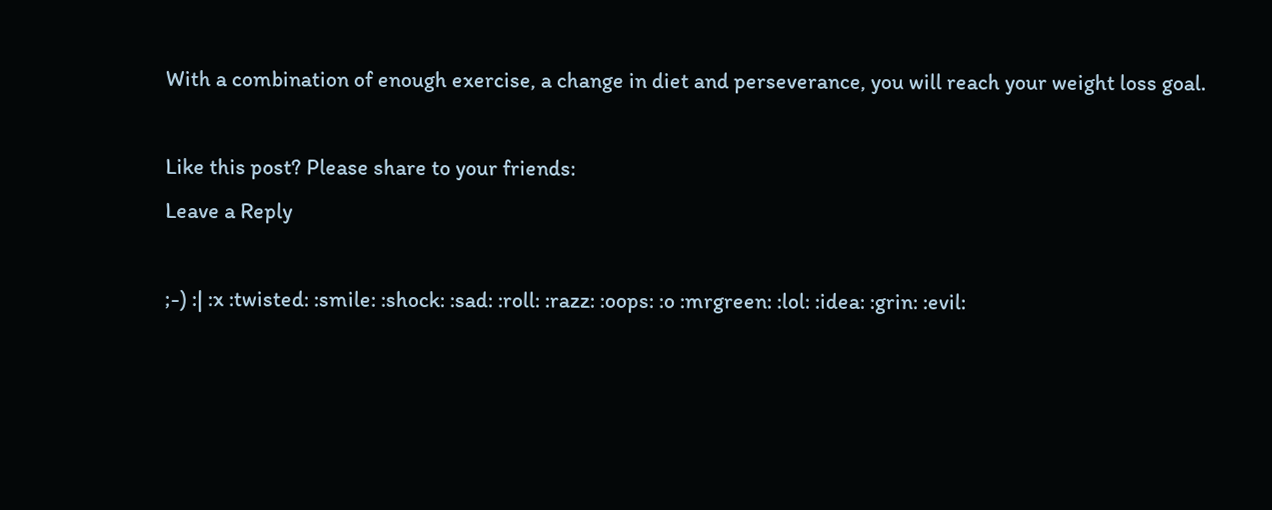With a combination of enough exercise, a change in diet and perseverance, you will reach your weight loss goal.

Like this post? Please share to your friends:
Leave a Reply

;-) :| :x :twisted: :smile: :shock: :sad: :roll: :razz: :oops: :o :mrgreen: :lol: :idea: :grin: :evil: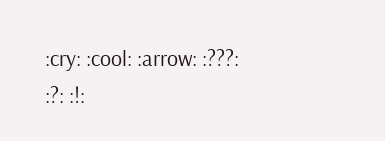:cry: :cool: :arrow: :???: :?: :!: